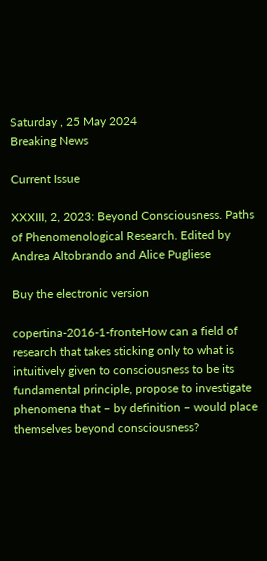Saturday , 25 May 2024
Breaking News

Current Issue

XXXIII, 2, 2023: Beyond Consciousness. Paths of Phenomenological Research. Edited by Andrea Altobrando and Alice Pugliese

Buy the electronic version

copertina-2016-1-fronteHow can a field of research that takes sticking only to what is intuitively given to consciousness to be its fundamental principle, propose to investigate phenomena that – by definition – would place themselves beyond consciousness?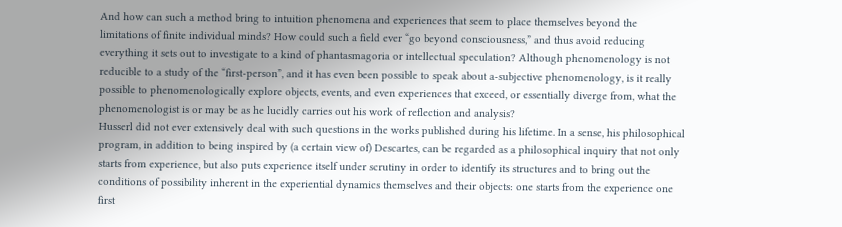And how can such a method bring to intuition phenomena and experiences that seem to place themselves beyond the limitations of finite individual minds? How could such a field ever “go beyond consciousness,” and thus avoid reducing everything it sets out to investigate to a kind of phantasmagoria or intellectual speculation? Although phenomenology is not reducible to a study of the “first-person”, and it has even been possible to speak about a-subjective phenomenology, is it really possible to phenomenologically explore objects, events, and even experiences that exceed, or essentially diverge from, what the phenomenologist is or may be as he lucidly carries out his work of reflection and analysis?
Husserl did not ever extensively deal with such questions in the works published during his lifetime. In a sense, his philosophical program, in addition to being inspired by (a certain view of) Descartes, can be regarded as a philosophical inquiry that not only starts from experience, but also puts experience itself under scrutiny in order to identify its structures and to bring out the conditions of possibility inherent in the experiential dynamics themselves and their objects: one starts from the experience one first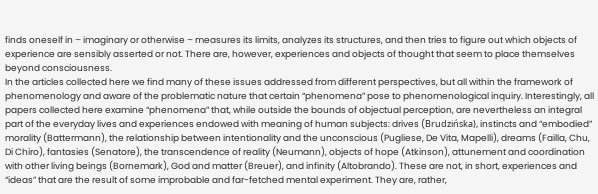finds oneself in – imaginary or otherwise – measures its limits, analyzes its structures, and then tries to figure out which objects of experience are sensibly asserted or not. There are, however, experiences and objects of thought that seem to place themselves beyond consciousness.
In the articles collected here we find many of these issues addressed from different perspectives, but all within the framework of phenomenology and aware of the problematic nature that certain “phenomena” pose to phenomenological inquiry. Interestingly, all papers collected here examine “phenomena” that, while outside the bounds of objectual perception, are nevertheless an integral part of the everyday lives and experiences endowed with meaning of human subjects: drives (Brudzińska), instincts and “embodied” morality (Battermann), the relationship between intentionality and the unconscious (Pugliese, De Vita, Mapelli), dreams (Failla, Chu, Di Chiro), fantasies (Senatore), the transcendence of reality (Neumann), objects of hope (Atkinson), attunement and coordination with other living beings (Bornemark), God and matter (Breuer), and infinity (Altobrando). These are not, in short, experiences and “ideas” that are the result of some improbable and far-fetched mental experiment. They are, rather,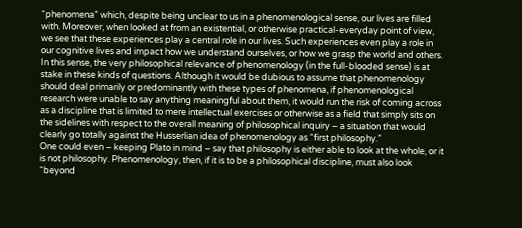“phenomena” which, despite being unclear to us in a phenomenological sense, our lives are filled with. Moreover, when looked at from an existential, or otherwise practical-everyday point of view, we see that these experiences play a central role in our lives. Such experiences even play a role in our cognitive lives and impact how we understand ourselves, or how we grasp the world and others. In this sense, the very philosophical relevance of phenomenology (in the full-blooded sense) is at stake in these kinds of questions. Although it would be dubious to assume that phenomenology should deal primarily or predominantly with these types of phenomena, if phenomenological research were unable to say anything meaningful about them, it would run the risk of coming across as a discipline that is limited to mere intellectual exercises or otherwise as a field that simply sits on the sidelines with respect to the overall meaning of philosophical inquiry – a situation that would clearly go totally against the Husserlian idea of phenomenology as “first philosophy.”
One could even – keeping Plato in mind – say that philosophy is either able to look at the whole, or it is not philosophy. Phenomenology, then, if it is to be a philosophical discipline, must also look “beyond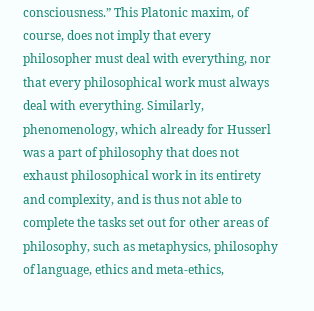consciousness.” This Platonic maxim, of course, does not imply that every philosopher must deal with everything, nor that every philosophical work must always deal with everything. Similarly, phenomenology, which already for Husserl was a part of philosophy that does not exhaust philosophical work in its entirety and complexity, and is thus not able to complete the tasks set out for other areas of philosophy, such as metaphysics, philosophy of language, ethics and meta-ethics,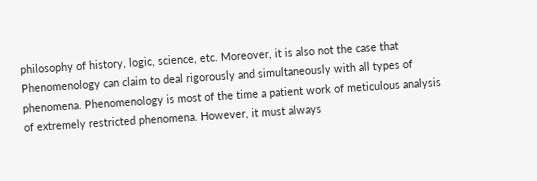philosophy of history, logic, science, etc. Moreover, it is also not the case that Phenomenology can claim to deal rigorously and simultaneously with all types of phenomena. Phenomenology is most of the time a patient work of meticulous analysis of extremely restricted phenomena. However, it must always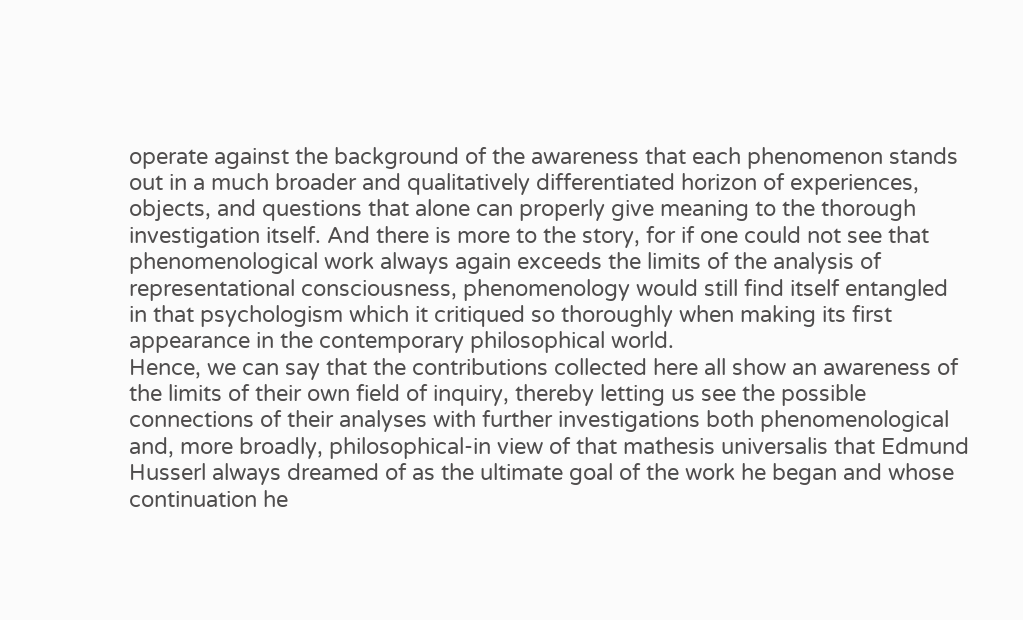operate against the background of the awareness that each phenomenon stands out in a much broader and qualitatively differentiated horizon of experiences, objects, and questions that alone can properly give meaning to the thorough investigation itself. And there is more to the story, for if one could not see that phenomenological work always again exceeds the limits of the analysis of representational consciousness, phenomenology would still find itself entangled in that psychologism which it critiqued so thoroughly when making its first appearance in the contemporary philosophical world.
Hence, we can say that the contributions collected here all show an awareness of the limits of their own field of inquiry, thereby letting us see the possible connections of their analyses with further investigations both phenomenological and, more broadly, philosophical-in view of that mathesis universalis that Edmund Husserl always dreamed of as the ultimate goal of the work he began and whose continuation he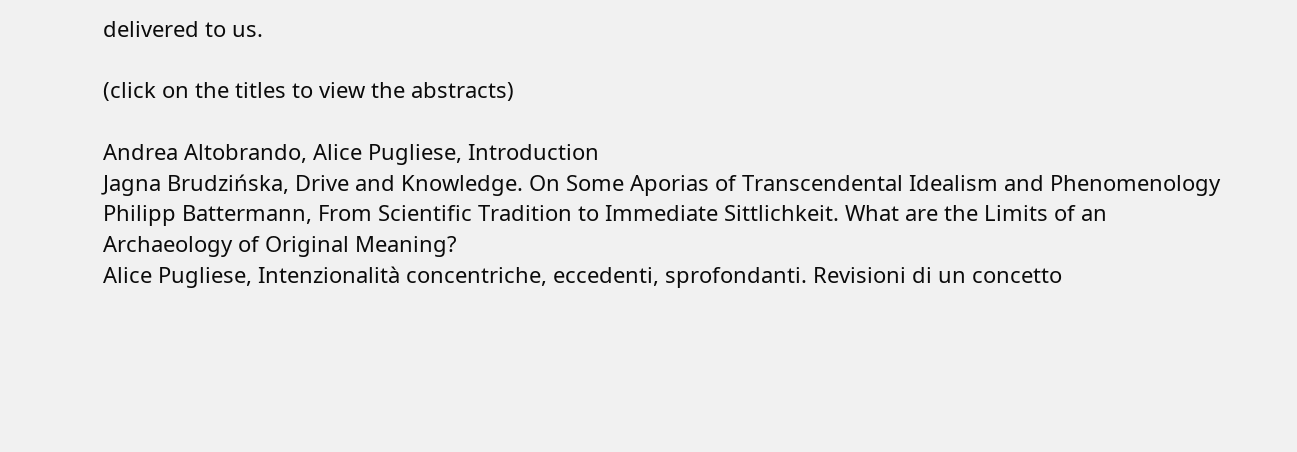delivered to us.

(click on the titles to view the abstracts)

Andrea Altobrando, Alice Pugliese, Introduction
Jagna Brudzińska, Drive and Knowledge. On Some Aporias of Transcendental Idealism and Phenomenology
Philipp Battermann, From Scientific Tradition to Immediate Sittlichkeit. What are the Limits of an Archaeology of Original Meaning?
Alice Pugliese, Intenzionalità concentriche, eccedenti, sprofondanti. Revisioni di un concetto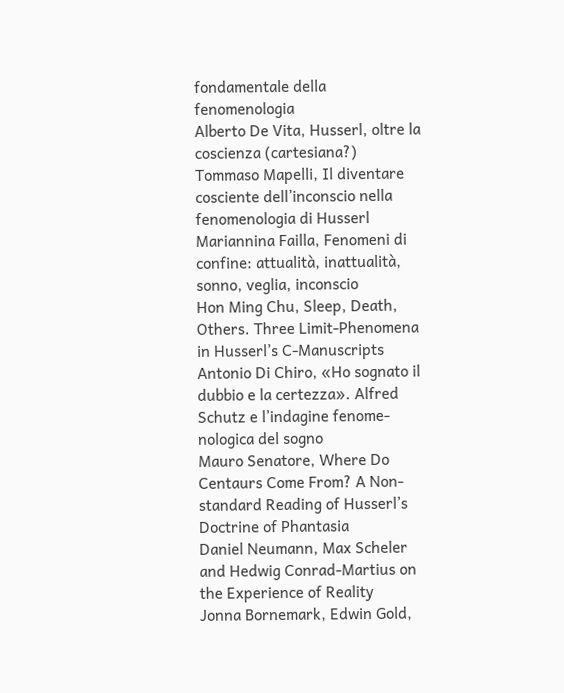fondamentale della fenomenologia
Alberto De Vita, Husserl, oltre la coscienza (cartesiana?)
Tommaso Mapelli, Il diventare cosciente dell’inconscio nella fenomenologia di Husserl
Mariannina Failla, Fenomeni di confine: attualità, inattualità, sonno, veglia, inconscio
Hon Ming Chu, Sleep, Death, Others. Three Limit-Phenomena in Husserl’s C-Manuscripts
Antonio Di Chiro, «Ho sognato il dubbio e la certezza». Alfred Schutz e l’indagine fenome-nologica del sogno
Mauro Senatore, Where Do Centaurs Come From? A Non-standard Reading of Husserl’s Doctrine of Phantasia
Daniel Neumann, Max Scheler and Hedwig Conrad-Martius on the Experience of Reality
Jonna Bornemark, Edwin Gold,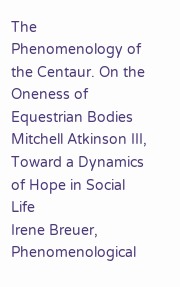The Phenomenology of the Centaur. On the Oneness of Equestrian Bodies
Mitchell Atkinson III, Toward a Dynamics of Hope in Social Life
Irene Breuer, Phenomenological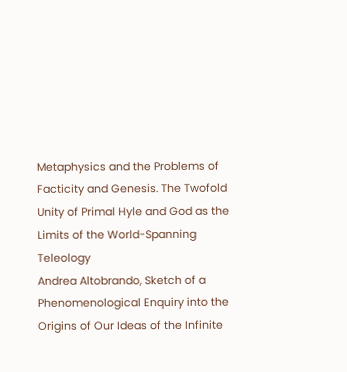Metaphysics and the Problems of Facticity and Genesis. The Twofold Unity of Primal Hyle and God as the Limits of the World-Spanning Teleology
Andrea Altobrando, Sketch of a Phenomenological Enquiry into the Origins of Our Ideas of the Infinite